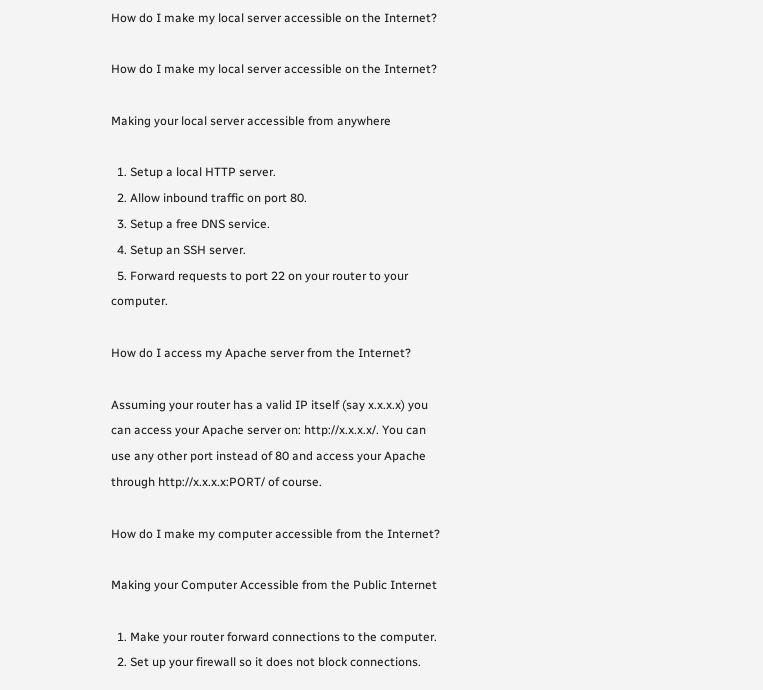How do I make my local server accessible on the Internet?

How do I make my local server accessible on the Internet?

Making your local server accessible from anywhere

  1. Setup a local HTTP server.
  2. Allow inbound traffic on port 80.
  3. Setup a free DNS service.
  4. Setup an SSH server.
  5. Forward requests to port 22 on your router to your computer.

How do I access my Apache server from the Internet?

Assuming your router has a valid IP itself (say x.x.x.x) you can access your Apache server on: http://x.x.x.x/. You can use any other port instead of 80 and access your Apache through http://x.x.x.x:PORT/ of course.

How do I make my computer accessible from the Internet?

Making your Computer Accessible from the Public Internet

  1. Make your router forward connections to the computer.
  2. Set up your firewall so it does not block connections.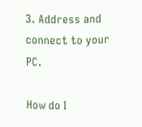3. Address and connect to your PC.

How do I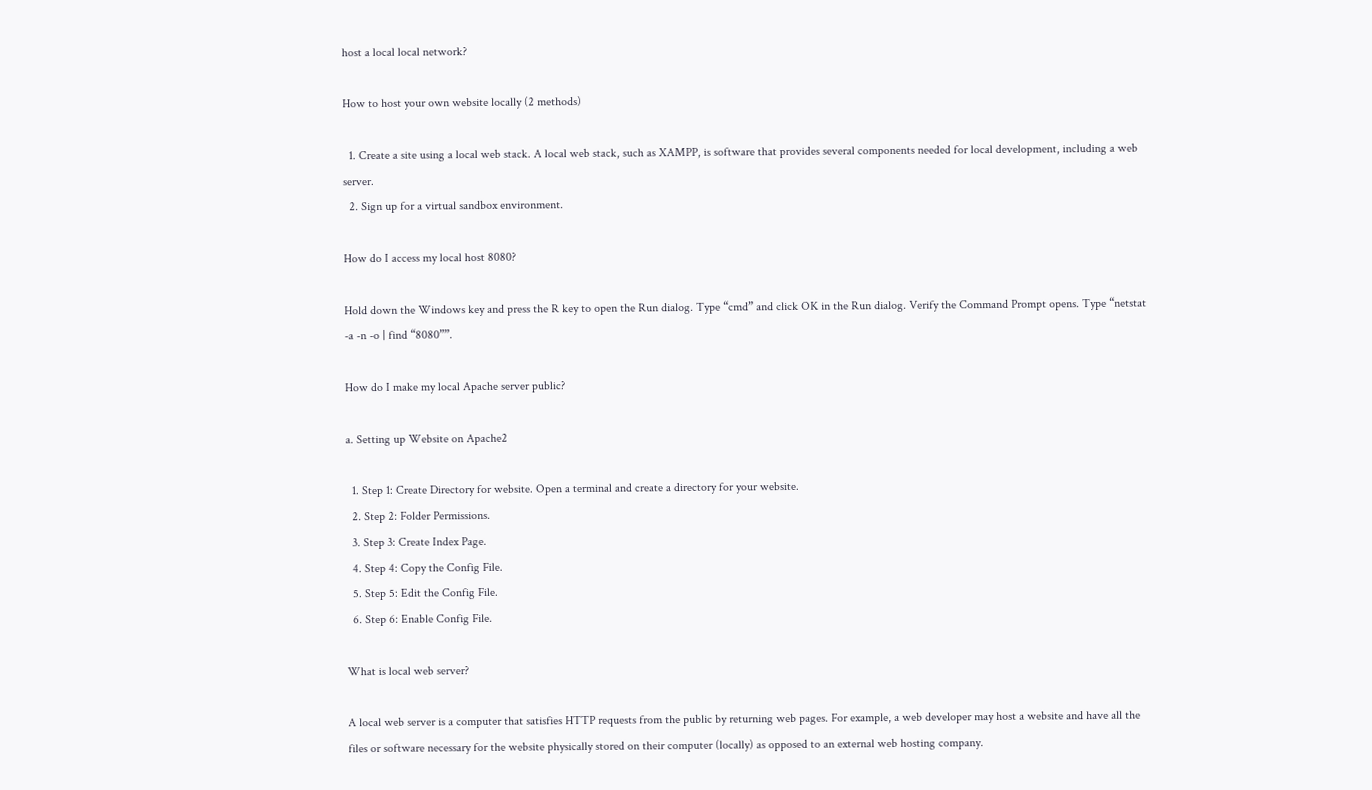host a local local network?

How to host your own website locally (2 methods)

  1. Create a site using a local web stack. A local web stack, such as XAMPP, is software that provides several components needed for local development, including a web server.
  2. Sign up for a virtual sandbox environment.

How do I access my local host 8080?

Hold down the Windows key and press the R key to open the Run dialog. Type “cmd” and click OK in the Run dialog. Verify the Command Prompt opens. Type “netstat -a -n -o | find “8080””.

How do I make my local Apache server public?

a. Setting up Website on Apache2

  1. Step 1: Create Directory for website. Open a terminal and create a directory for your website.
  2. Step 2: Folder Permissions.
  3. Step 3: Create Index Page.
  4. Step 4: Copy the Config File.
  5. Step 5: Edit the Config File.
  6. Step 6: Enable Config File.

What is local web server?

A local web server is a computer that satisfies HTTP requests from the public by returning web pages. For example, a web developer may host a website and have all the files or software necessary for the website physically stored on their computer (locally) as opposed to an external web hosting company.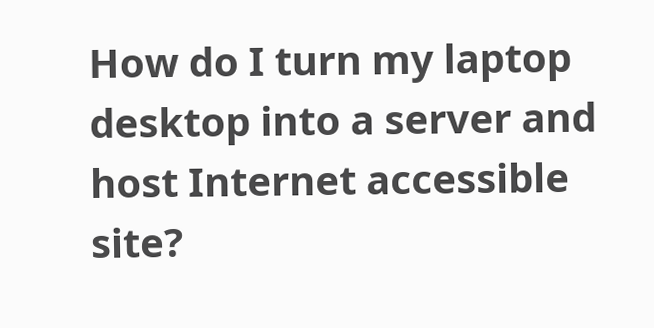How do I turn my laptop desktop into a server and host Internet accessible site?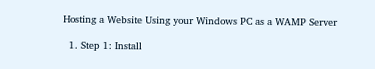Hosting a Website Using your Windows PC as a WAMP Server

  1. Step 1: Install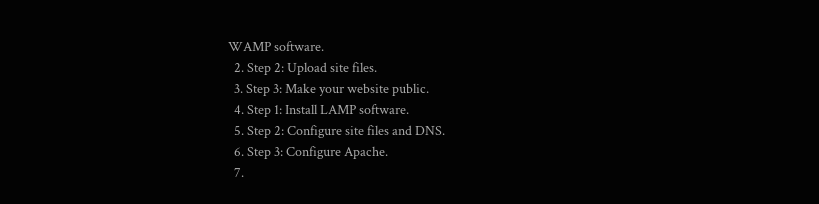WAMP software.
  2. Step 2: Upload site files.
  3. Step 3: Make your website public.
  4. Step 1: Install LAMP software.
  5. Step 2: Configure site files and DNS.
  6. Step 3: Configure Apache.
  7.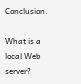Conclusion.

What is a local Web server?